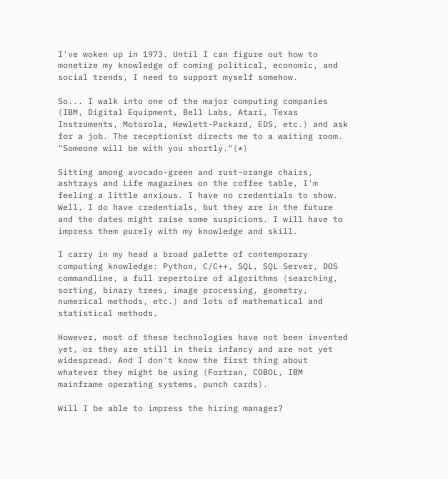I've woken up in 1973. Until I can figure out how to monetize my knowledge of coming political, economic, and social trends, I need to support myself somehow.

So... I walk into one of the major computing companies (IBM, Digital Equipment, Bell Labs, Atari, Texas Instruments, Motorola, Hewlett-Packard, EDS, etc.) and ask for a job. The receptionist directs me to a waiting room. "Someone will be with you shortly."(*)

Sitting among avocado-green and rust-orange chairs, ashtrays and Life magazines on the coffee table, I'm feeling a little anxious. I have no credentials to show. Well, I do have credentials, but they are in the future and the dates might raise some suspicions. I will have to impress them purely with my knowledge and skill.

I carry in my head a broad palette of contemporary computing knowledge: Python, C/C++, SQL, SQL Server, DOS commandline, a full repertoire of algorithms (searching, sorting, binary trees, image processing, geometry, numerical methods, etc.) and lots of mathematical and statistical methods.

However, most of these technologies have not been invented yet, or they are still in their infancy and are not yet widespread. And I don't know the first thing about whatever they might be using (Fortran, COBOL, IBM mainframe operating systems, punch cards).

Will I be able to impress the hiring manager?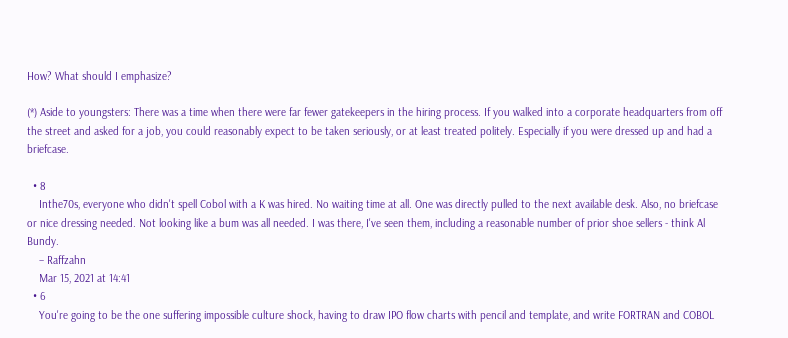How? What should I emphasize?

(*) Aside to youngsters: There was a time when there were far fewer gatekeepers in the hiring process. If you walked into a corporate headquarters from off the street and asked for a job, you could reasonably expect to be taken seriously, or at least treated politely. Especially if you were dressed up and had a briefcase.

  • 8
    Inthe70s, everyone who didn't spell Cobol with a K was hired. No waiting time at all. One was directly pulled to the next available desk. Also, no briefcase or nice dressing needed. Not looking like a bum was all needed. I was there, I've seen them, including a reasonable number of prior shoe sellers - think Al Bundy.
    – Raffzahn
    Mar 15, 2021 at 14:41
  • 6
    You're going to be the one suffering impossible culture shock, having to draw IPO flow charts with pencil and template, and write FORTRAN and COBOL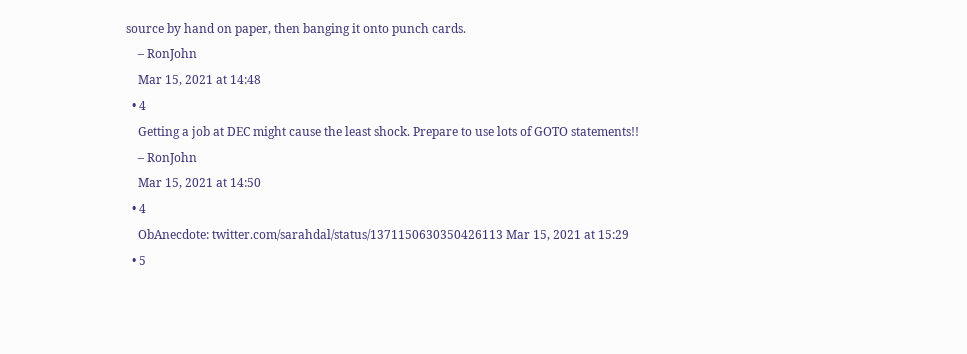source by hand on paper, then banging it onto punch cards.
    – RonJohn
    Mar 15, 2021 at 14:48
  • 4
    Getting a job at DEC might cause the least shock. Prepare to use lots of GOTO statements!!
    – RonJohn
    Mar 15, 2021 at 14:50
  • 4
    ObAnecdote: twitter.com/sarahdal/status/1371150630350426113 Mar 15, 2021 at 15:29
  • 5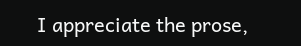I appreciate the prose,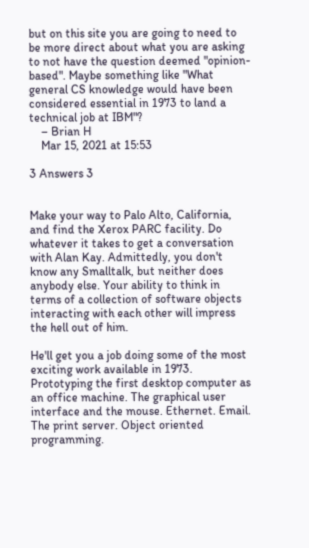but on this site you are going to need to be more direct about what you are asking to not have the question deemed "opinion-based". Maybe something like "What general CS knowledge would have been considered essential in 1973 to land a technical job at IBM"?
    – Brian H
    Mar 15, 2021 at 15:53

3 Answers 3


Make your way to Palo Alto, California, and find the Xerox PARC facility. Do whatever it takes to get a conversation with Alan Kay. Admittedly, you don't know any Smalltalk, but neither does anybody else. Your ability to think in terms of a collection of software objects interacting with each other will impress the hell out of him.

He'll get you a job doing some of the most exciting work available in 1973. Prototyping the first desktop computer as an office machine. The graphical user interface and the mouse. Ethernet. Email. The print server. Object oriented programming.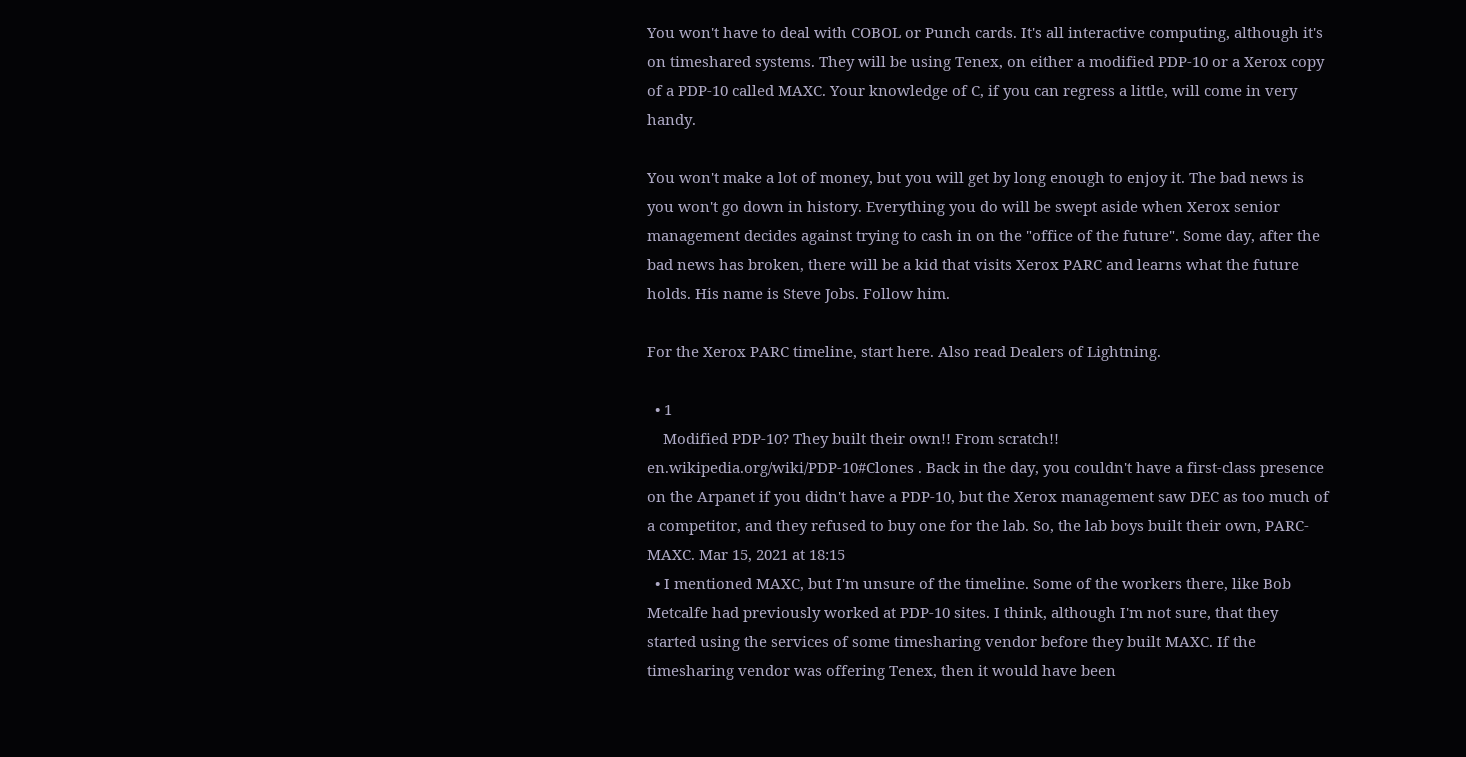You won't have to deal with COBOL or Punch cards. It's all interactive computing, although it's on timeshared systems. They will be using Tenex, on either a modified PDP-10 or a Xerox copy of a PDP-10 called MAXC. Your knowledge of C, if you can regress a little, will come in very handy.

You won't make a lot of money, but you will get by long enough to enjoy it. The bad news is you won't go down in history. Everything you do will be swept aside when Xerox senior management decides against trying to cash in on the "office of the future". Some day, after the bad news has broken, there will be a kid that visits Xerox PARC and learns what the future holds. His name is Steve Jobs. Follow him.

For the Xerox PARC timeline, start here. Also read Dealers of Lightning.

  • 1
    Modified PDP-10? They built their own!! From scratch!! en.wikipedia.org/wiki/PDP-10#Clones . Back in the day, you couldn't have a first-class presence on the Arpanet if you didn't have a PDP-10, but the Xerox management saw DEC as too much of a competitor, and they refused to buy one for the lab. So, the lab boys built their own, PARC-MAXC. Mar 15, 2021 at 18:15
  • I mentioned MAXC, but I'm unsure of the timeline. Some of the workers there, like Bob Metcalfe had previously worked at PDP-10 sites. I think, although I'm not sure, that they started using the services of some timesharing vendor before they built MAXC. If the timesharing vendor was offering Tenex, then it would have been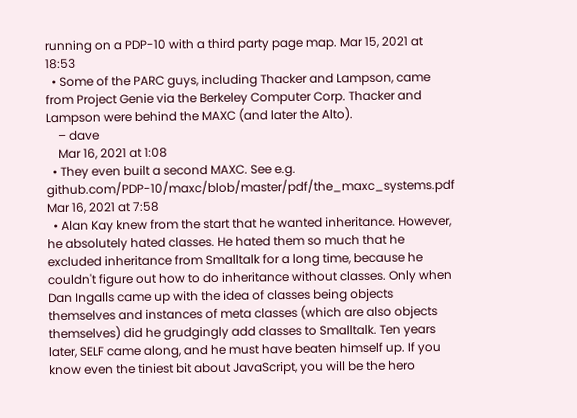running on a PDP-10 with a third party page map. Mar 15, 2021 at 18:53
  • Some of the PARC guys, including Thacker and Lampson, came from Project Genie via the Berkeley Computer Corp. Thacker and Lampson were behind the MAXC (and later the Alto).
    – dave
    Mar 16, 2021 at 1:08
  • They even built a second MAXC. See e.g. github.com/PDP-10/maxc/blob/master/pdf/the_maxc_systems.pdf Mar 16, 2021 at 7:58
  • Alan Kay knew from the start that he wanted inheritance. However, he absolutely hated classes. He hated them so much that he excluded inheritance from Smalltalk for a long time, because he couldn't figure out how to do inheritance without classes. Only when Dan Ingalls came up with the idea of classes being objects themselves and instances of meta classes (which are also objects themselves) did he grudgingly add classes to Smalltalk. Ten years later, SELF came along, and he must have beaten himself up. If you know even the tiniest bit about JavaScript, you will be the hero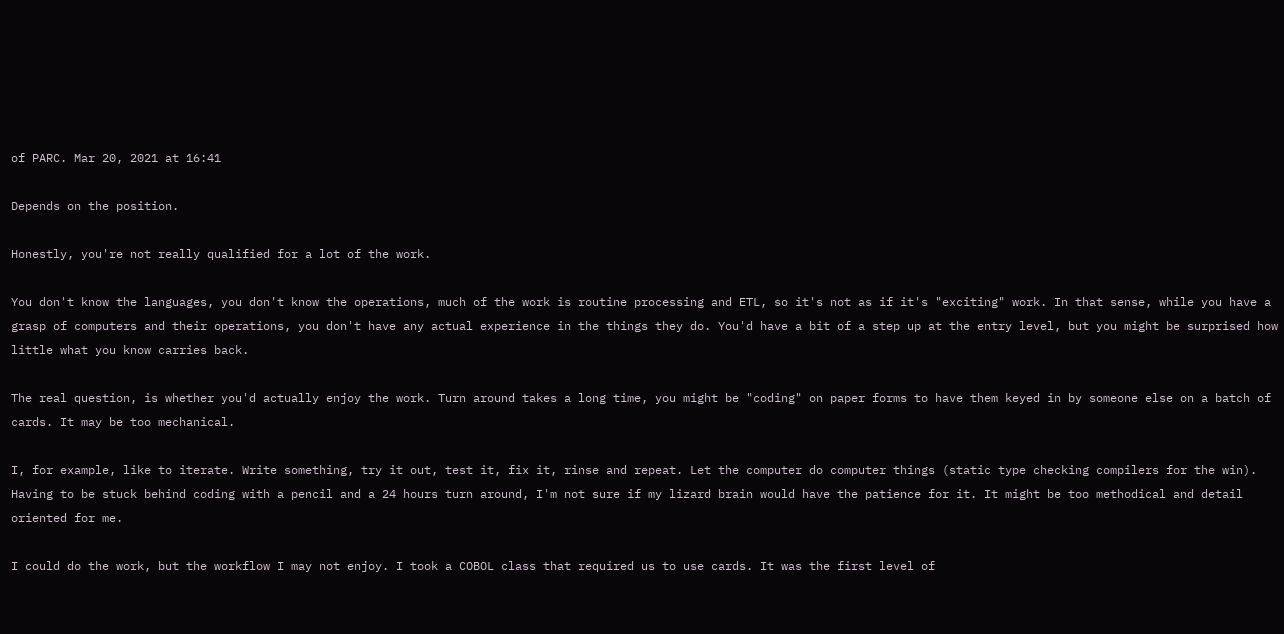of PARC. Mar 20, 2021 at 16:41

Depends on the position.

Honestly, you're not really qualified for a lot of the work.

You don't know the languages, you don't know the operations, much of the work is routine processing and ETL, so it's not as if it's "exciting" work. In that sense, while you have a grasp of computers and their operations, you don't have any actual experience in the things they do. You'd have a bit of a step up at the entry level, but you might be surprised how little what you know carries back.

The real question, is whether you'd actually enjoy the work. Turn around takes a long time, you might be "coding" on paper forms to have them keyed in by someone else on a batch of cards. It may be too mechanical.

I, for example, like to iterate. Write something, try it out, test it, fix it, rinse and repeat. Let the computer do computer things (static type checking compilers for the win). Having to be stuck behind coding with a pencil and a 24 hours turn around, I'm not sure if my lizard brain would have the patience for it. It might be too methodical and detail oriented for me.

I could do the work, but the workflow I may not enjoy. I took a COBOL class that required us to use cards. It was the first level of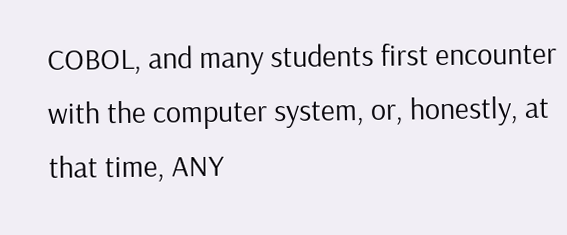COBOL, and many students first encounter with the computer system, or, honestly, at that time, ANY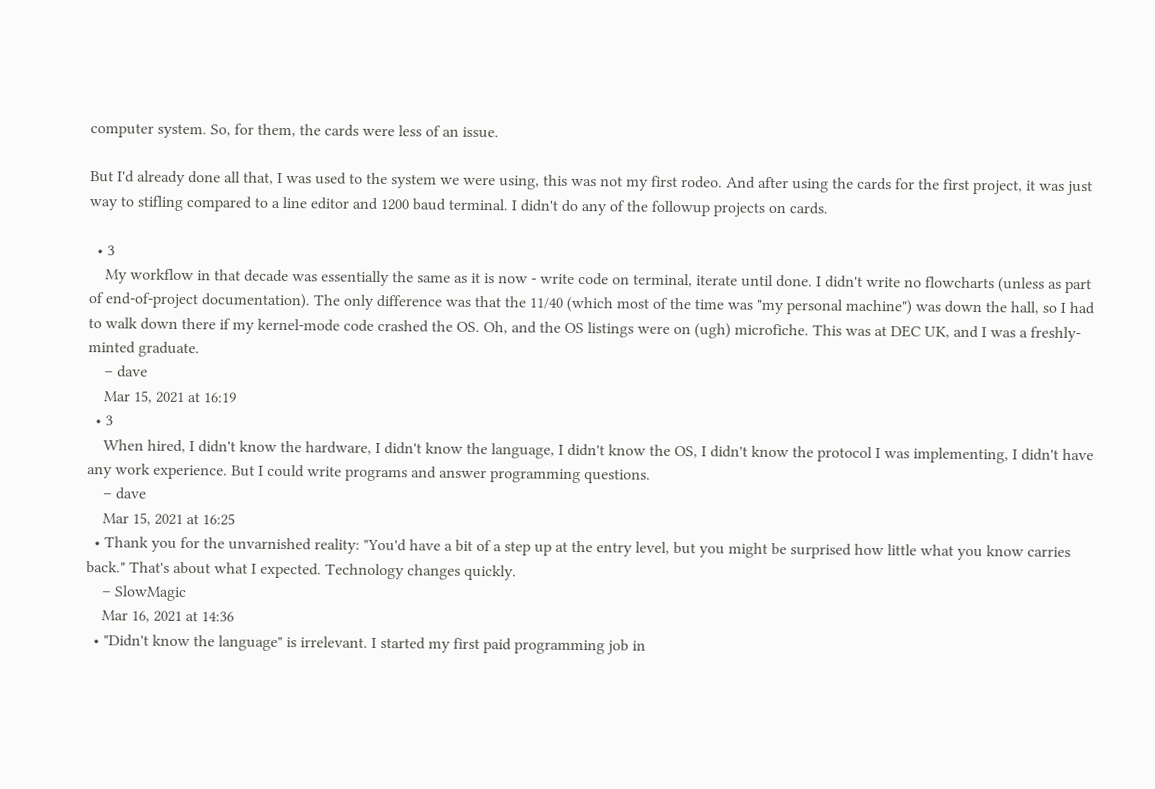computer system. So, for them, the cards were less of an issue.

But I'd already done all that, I was used to the system we were using, this was not my first rodeo. And after using the cards for the first project, it was just way to stifling compared to a line editor and 1200 baud terminal. I didn't do any of the followup projects on cards.

  • 3
    My workflow in that decade was essentially the same as it is now - write code on terminal, iterate until done. I didn't write no flowcharts (unless as part of end-of-project documentation). The only difference was that the 11/40 (which most of the time was "my personal machine") was down the hall, so I had to walk down there if my kernel-mode code crashed the OS. Oh, and the OS listings were on (ugh) microfiche. This was at DEC UK, and I was a freshly-minted graduate.
    – dave
    Mar 15, 2021 at 16:19
  • 3
    When hired, I didn't know the hardware, I didn't know the language, I didn't know the OS, I didn't know the protocol I was implementing, I didn't have any work experience. But I could write programs and answer programming questions.
    – dave
    Mar 15, 2021 at 16:25
  • Thank you for the unvarnished reality: "You'd have a bit of a step up at the entry level, but you might be surprised how little what you know carries back." That's about what I expected. Technology changes quickly.
    – SlowMagic
    Mar 16, 2021 at 14:36
  • "Didn't know the language" is irrelevant. I started my first paid programming job in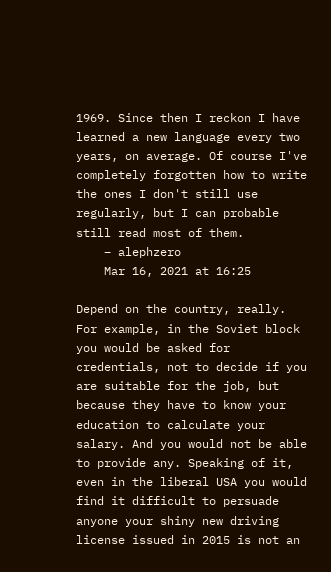1969. Since then I reckon I have learned a new language every two years, on average. Of course I've completely forgotten how to write the ones I don't still use regularly, but I can probable still read most of them.
    – alephzero
    Mar 16, 2021 at 16:25

Depend on the country, really. For example, in the Soviet block you would be asked for credentials, not to decide if you are suitable for the job, but because they have to know your education to calculate your salary. And you would not be able to provide any. Speaking of it, even in the liberal USA you would find it difficult to persuade anyone your shiny new driving license issued in 2015 is not an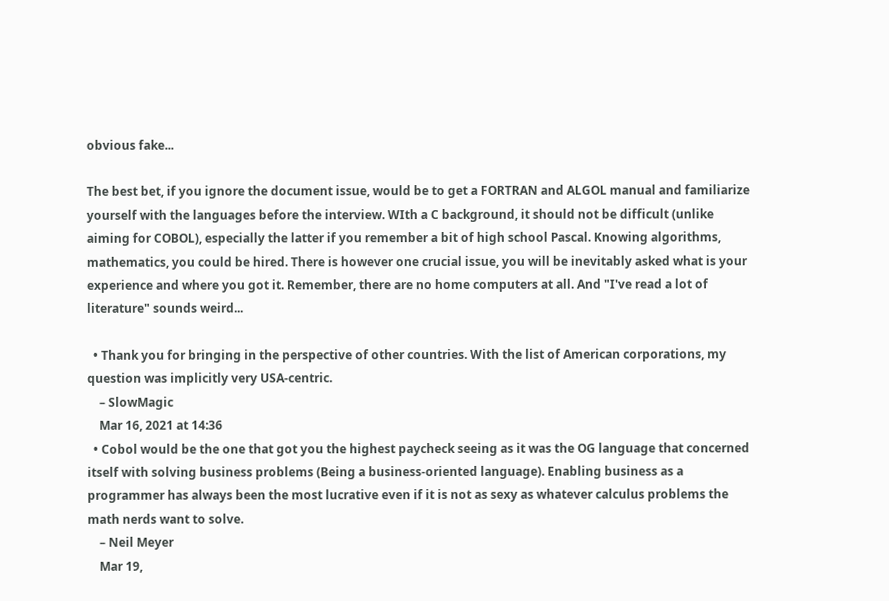obvious fake...

The best bet, if you ignore the document issue, would be to get a FORTRAN and ALGOL manual and familiarize yourself with the languages before the interview. WIth a C background, it should not be difficult (unlike aiming for COBOL), especially the latter if you remember a bit of high school Pascal. Knowing algorithms, mathematics, you could be hired. There is however one crucial issue, you will be inevitably asked what is your experience and where you got it. Remember, there are no home computers at all. And "I've read a lot of literature" sounds weird...

  • Thank you for bringing in the perspective of other countries. With the list of American corporations, my question was implicitly very USA-centric.
    – SlowMagic
    Mar 16, 2021 at 14:36
  • Cobol would be the one that got you the highest paycheck seeing as it was the OG language that concerned itself with solving business problems (Being a business-oriented language). Enabling business as a programmer has always been the most lucrative even if it is not as sexy as whatever calculus problems the math nerds want to solve.
    – Neil Meyer
    Mar 19,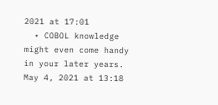2021 at 17:01
  • COBOL knowledge might even come handy in your later years. May 4, 2021 at 13:18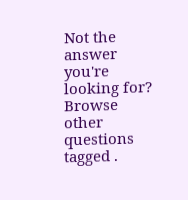Not the answer you're looking for? Browse other questions tagged .